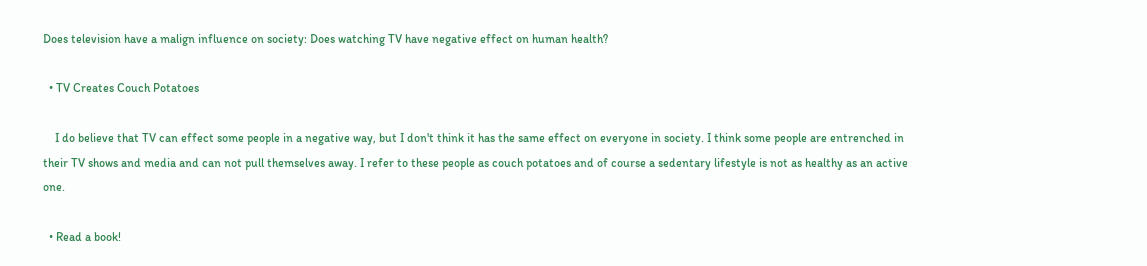Does television have a malign influence on society: Does watching TV have negative effect on human health?

  • TV Creates Couch Potatoes

    I do believe that TV can effect some people in a negative way, but I don't think it has the same effect on everyone in society. I think some people are entrenched in their TV shows and media and can not pull themselves away. I refer to these people as couch potatoes and of course a sedentary lifestyle is not as healthy as an active one.

  • Read a book!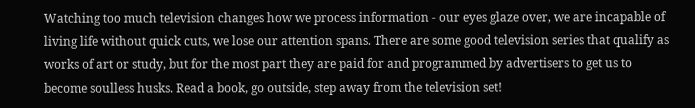Watching too much television changes how we process information - our eyes glaze over, we are incapable of living life without quick cuts, we lose our attention spans. There are some good television series that qualify as works of art or study, but for the most part they are paid for and programmed by advertisers to get us to become soulless husks. Read a book, go outside, step away from the television set!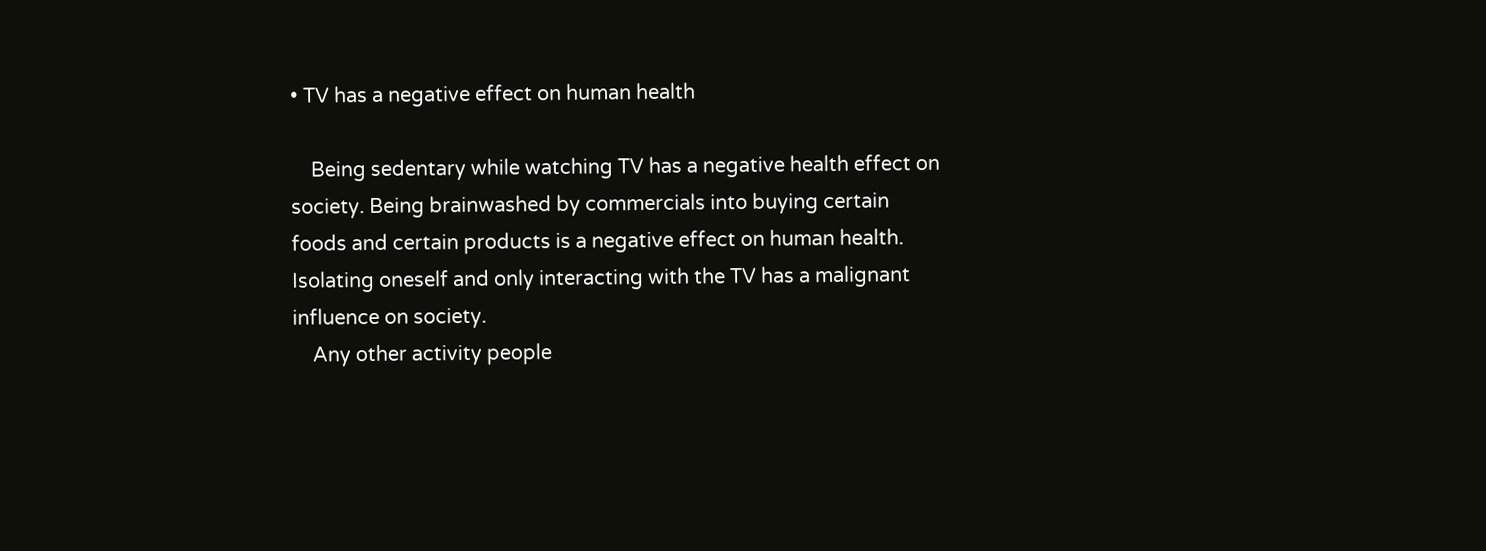• TV has a negative effect on human health

    Being sedentary while watching TV has a negative health effect on society. Being brainwashed by commercials into buying certain foods and certain products is a negative effect on human health. Isolating oneself and only interacting with the TV has a malignant influence on society.
    Any other activity people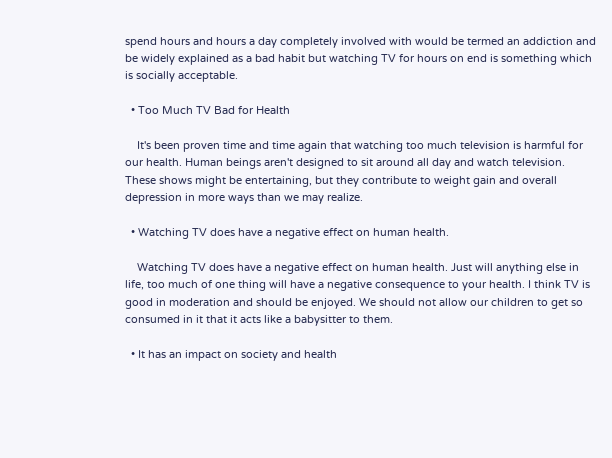spend hours and hours a day completely involved with would be termed an addiction and be widely explained as a bad habit but watching TV for hours on end is something which is socially acceptable.

  • Too Much TV Bad for Health

    It's been proven time and time again that watching too much television is harmful for our health. Human beings aren't designed to sit around all day and watch television. These shows might be entertaining, but they contribute to weight gain and overall depression in more ways than we may realize.

  • Watching TV does have a negative effect on human health.

    Watching TV does have a negative effect on human health. Just will anything else in life, too much of one thing will have a negative consequence to your health. I think TV is good in moderation and should be enjoyed. We should not allow our children to get so consumed in it that it acts like a babysitter to them.

  • It has an impact on society and health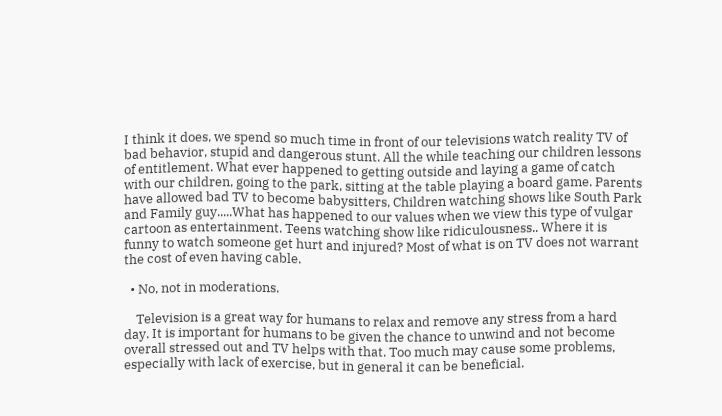I think it does, we spend so much time in front of our televisions watch reality TV of bad behavior, stupid and dangerous stunt. All the while teaching our children lessons of entitlement. What ever happened to getting outside and laying a game of catch with our children, going to the park, sitting at the table playing a board game. Parents have allowed bad TV to become babysitters, Children watching shows like South Park and Family guy.....What has happened to our values when we view this type of vulgar cartoon as entertainment. Teens watching show like ridiculousness.. Where it is funny to watch someone get hurt and injured? Most of what is on TV does not warrant the cost of even having cable.

  • No, not in moderations.

    Television is a great way for humans to relax and remove any stress from a hard day. It is important for humans to be given the chance to unwind and not become overall stressed out and TV helps with that. Too much may cause some problems, especially with lack of exercise, but in general it can be beneficial.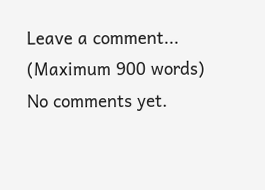Leave a comment...
(Maximum 900 words)
No comments yet.